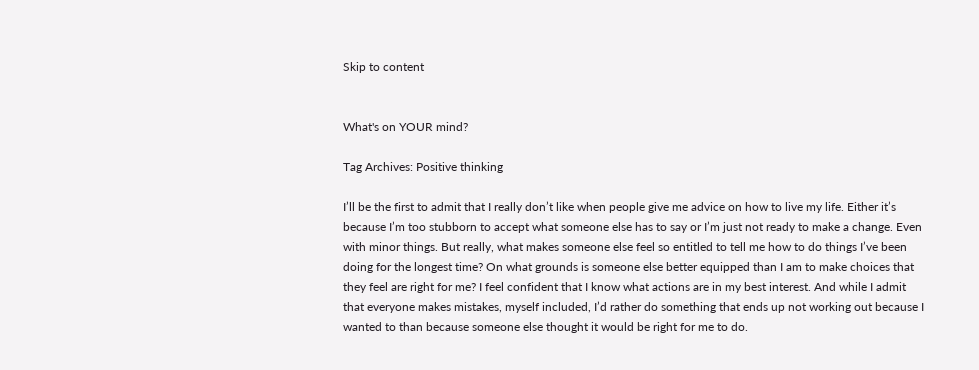Skip to content


What's on YOUR mind?

Tag Archives: Positive thinking

I’ll be the first to admit that I really don’t like when people give me advice on how to live my life. Either it’s because I’m too stubborn to accept what someone else has to say or I’m just not ready to make a change. Even with minor things. But really, what makes someone else feel so entitled to tell me how to do things I’ve been doing for the longest time? On what grounds is someone else better equipped than I am to make choices that they feel are right for me? I feel confident that I know what actions are in my best interest. And while I admit that everyone makes mistakes, myself included, I’d rather do something that ends up not working out because I wanted to than because someone else thought it would be right for me to do.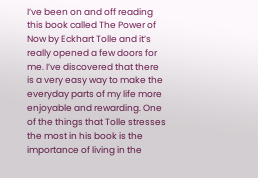I’ve been on and off reading this book called The Power of Now by Eckhart Tolle and it’s really opened a few doors for me. I’ve discovered that there is a very easy way to make the everyday parts of my life more enjoyable and rewarding. One of the things that Tolle stresses the most in his book is the importance of living in the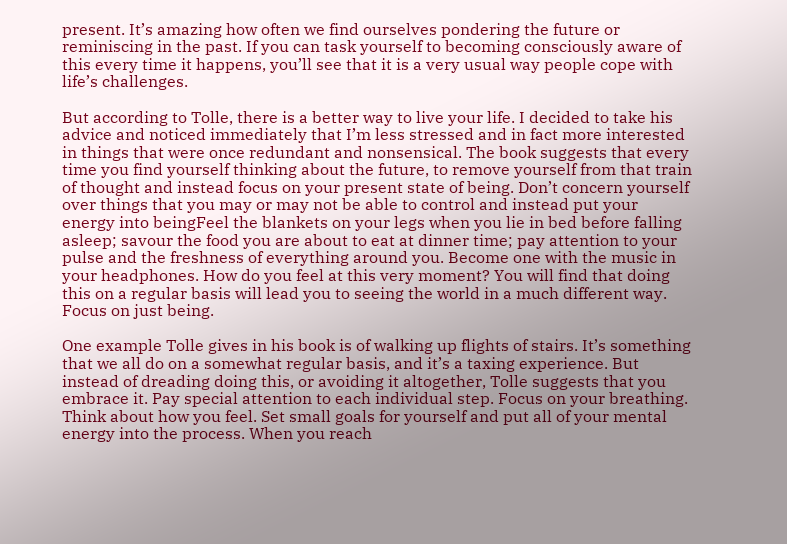present. It’s amazing how often we find ourselves pondering the future or reminiscing in the past. If you can task yourself to becoming consciously aware of this every time it happens, you’ll see that it is a very usual way people cope with life’s challenges.

But according to Tolle, there is a better way to live your life. I decided to take his advice and noticed immediately that I’m less stressed and in fact more interested in things that were once redundant and nonsensical. The book suggests that every time you find yourself thinking about the future, to remove yourself from that train of thought and instead focus on your present state of being. Don’t concern yourself over things that you may or may not be able to control and instead put your energy into beingFeel the blankets on your legs when you lie in bed before falling asleep; savour the food you are about to eat at dinner time; pay attention to your pulse and the freshness of everything around you. Become one with the music in your headphones. How do you feel at this very moment? You will find that doing this on a regular basis will lead you to seeing the world in a much different way. Focus on just being.

One example Tolle gives in his book is of walking up flights of stairs. It’s something that we all do on a somewhat regular basis, and it’s a taxing experience. But instead of dreading doing this, or avoiding it altogether, Tolle suggests that you embrace it. Pay special attention to each individual step. Focus on your breathing. Think about how you feel. Set small goals for yourself and put all of your mental energy into the process. When you reach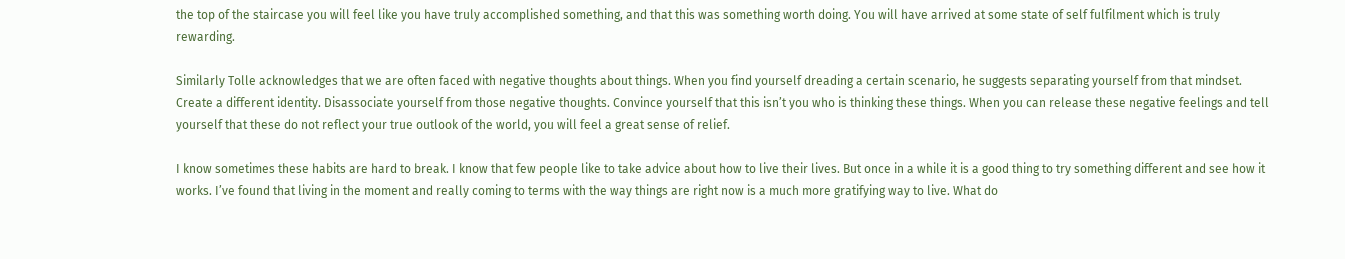the top of the staircase you will feel like you have truly accomplished something, and that this was something worth doing. You will have arrived at some state of self fulfilment which is truly rewarding.

Similarly Tolle acknowledges that we are often faced with negative thoughts about things. When you find yourself dreading a certain scenario, he suggests separating yourself from that mindset. Create a different identity. Disassociate yourself from those negative thoughts. Convince yourself that this isn’t you who is thinking these things. When you can release these negative feelings and tell yourself that these do not reflect your true outlook of the world, you will feel a great sense of relief.

I know sometimes these habits are hard to break. I know that few people like to take advice about how to live their lives. But once in a while it is a good thing to try something different and see how it works. I’ve found that living in the moment and really coming to terms with the way things are right now is a much more gratifying way to live. What do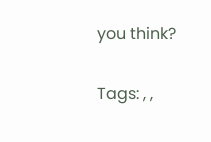you think?


Tags: , ,